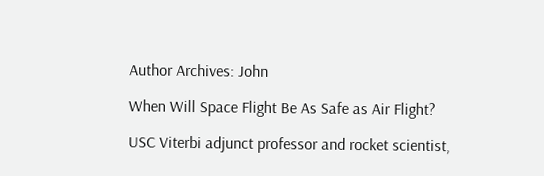Author Archives: John

When Will Space Flight Be As Safe as Air Flight?

USC Viterbi adjunct professor and rocket scientist,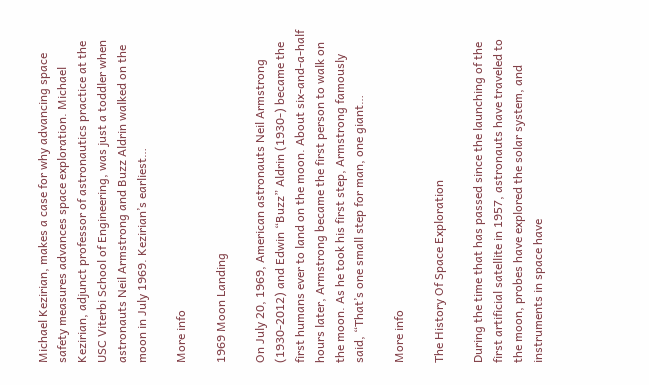Michael Kezirian, makes a case for why advancing space safety measures advances space exploration. Michael Kezirian, adjunct professor of astronautics practice at the USC Viterbi School of Engineering, was just a toddler when astronauts Neil Armstrong and Buzz Aldrin walked on the moon in July 1969. Kezirian’s earliest…

More info

1969 Moon Landing

On July 20, 1969, American astronauts Neil Armstrong (1930-2012) and Edwin “Buzz” Aldrin (1930-) became the first humans ever to land on the moon. About six-and-a-half hours later, Armstrong became the first person to walk on the moon. As he took his first step, Armstrong famously said, “That’s one small step for man, one giant…

More info

The History Of Space Exploration

During the time that has passed since the launching of the first artificial satellite in 1957, astronauts have traveled to the moon, probes have explored the solar system, and instruments in space have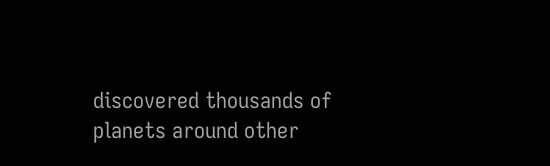discovered thousands of planets around other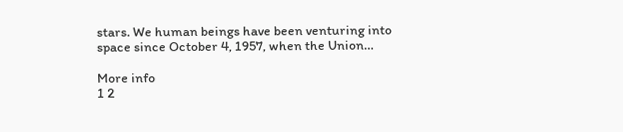stars. We human beings have been venturing into space since October 4, 1957, when the Union…

More info
1 2